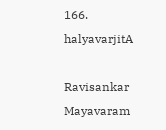166. halyavarjitA

Ravisankar Mayavaram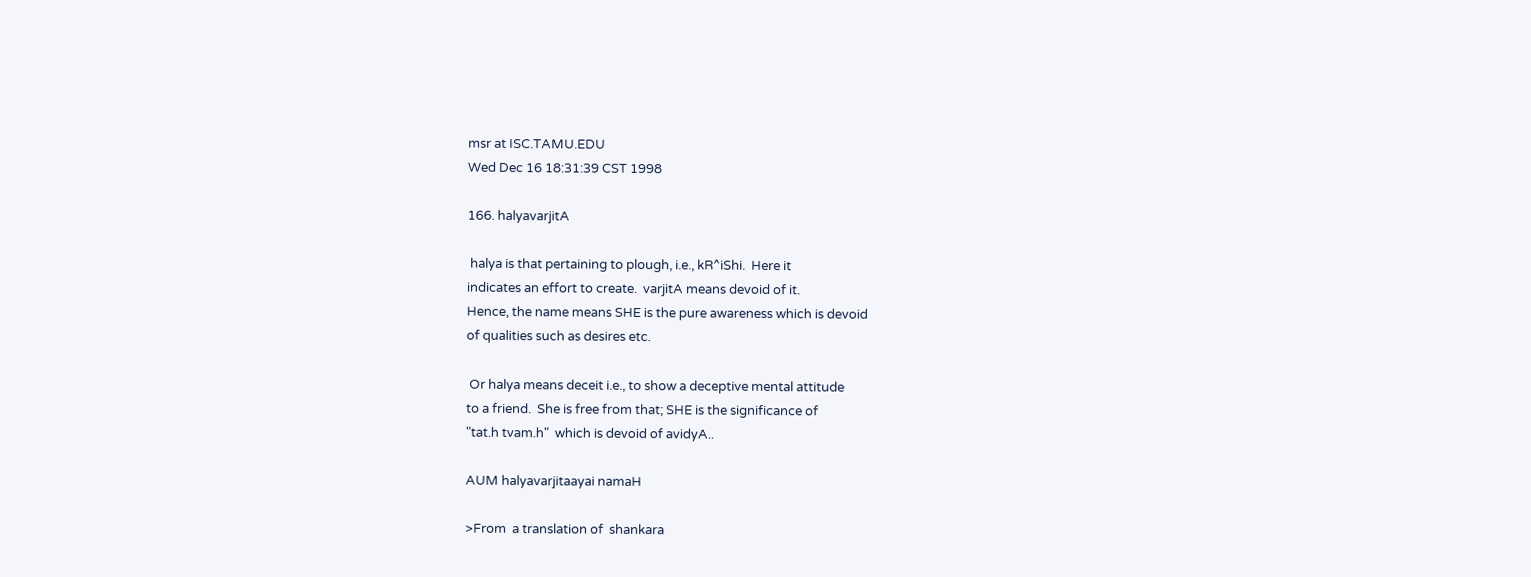msr at ISC.TAMU.EDU
Wed Dec 16 18:31:39 CST 1998

166. halyavarjitA

 halya is that pertaining to plough, i.e., kR^iShi.  Here it
indicates an effort to create.  varjitA means devoid of it.
Hence, the name means SHE is the pure awareness which is devoid
of qualities such as desires etc.

 Or halya means deceit i.e., to show a deceptive mental attitude
to a friend.  She is free from that; SHE is the significance of
"tat.h tvam.h"  which is devoid of avidyA..

AUM halyavarjitaayai namaH

>From  a translation of  shankara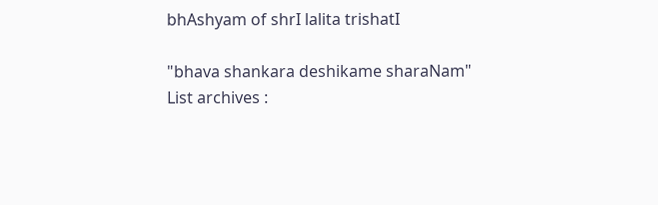bhAshyam of shrI lalita trishatI

"bhava shankara deshikame sharaNam"
List archives :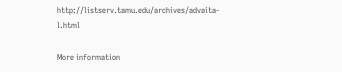http://listserv.tamu.edu/archives/advaita-l.html

More information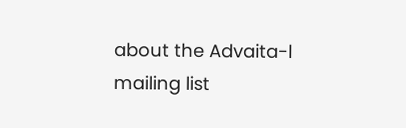about the Advaita-l mailing list